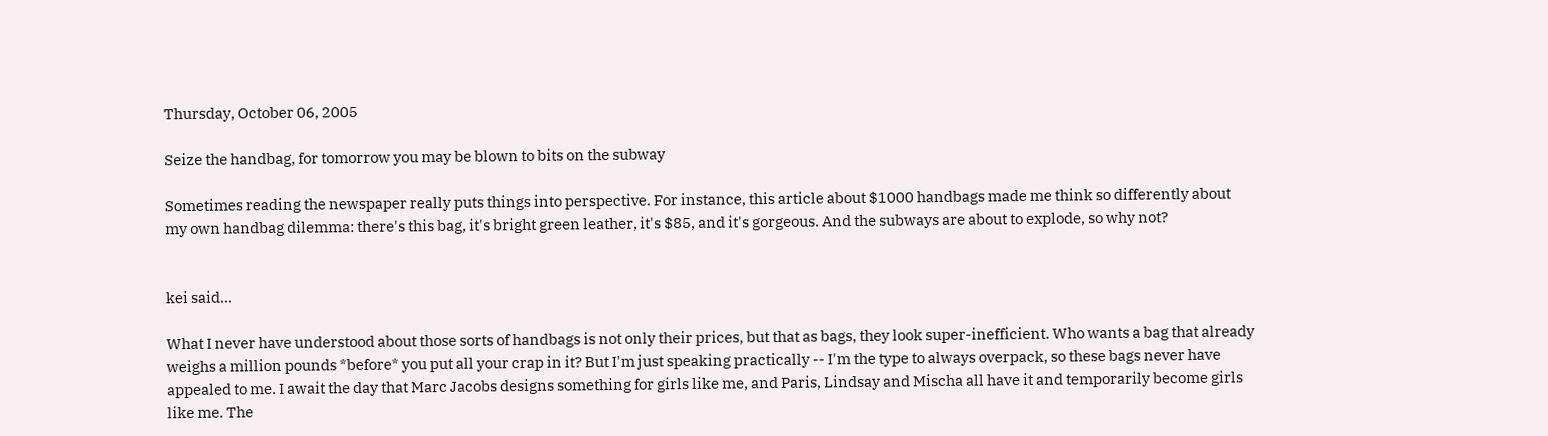Thursday, October 06, 2005

Seize the handbag, for tomorrow you may be blown to bits on the subway

Sometimes reading the newspaper really puts things into perspective. For instance, this article about $1000 handbags made me think so differently about my own handbag dilemma: there's this bag, it's bright green leather, it's $85, and it's gorgeous. And the subways are about to explode, so why not?


kei said...

What I never have understood about those sorts of handbags is not only their prices, but that as bags, they look super-inefficient. Who wants a bag that already weighs a million pounds *before* you put all your crap in it? But I'm just speaking practically -- I'm the type to always overpack, so these bags never have appealed to me. I await the day that Marc Jacobs designs something for girls like me, and Paris, Lindsay and Mischa all have it and temporarily become girls like me. The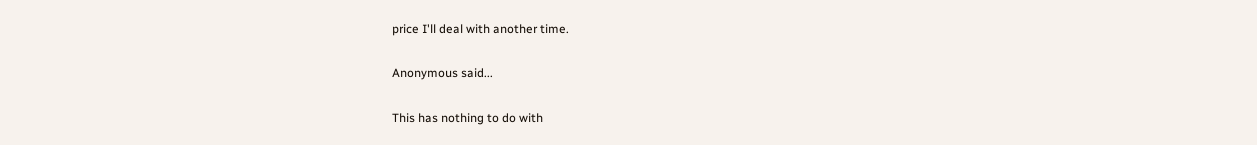price I'll deal with another time.

Anonymous said...

This has nothing to do with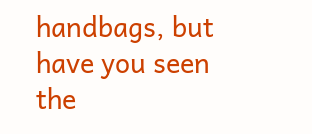handbags, but have you seen the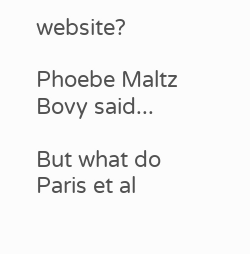website?

Phoebe Maltz Bovy said...

But what do Paris et al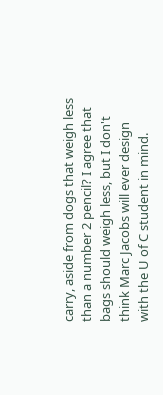carry, aside from dogs that weigh less than a number 2 pencil? I agree that bags should weigh less, but I don't think Marc Jacobs will ever design with the U of C student in mind.